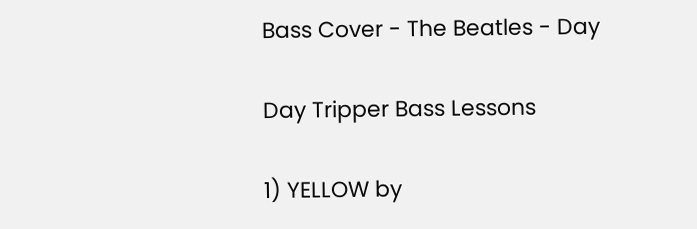Bass Cover - The Beatles - Day

Day Tripper Bass Lessons

1) YELLOW by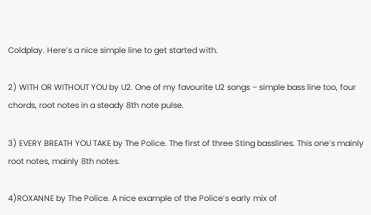Coldplay. Here’s a nice simple line to get started with.

2) WITH OR WITHOUT YOU by U2. One of my favourite U2 songs – simple bass line too, four chords, root notes in a steady 8th note pulse.

3) EVERY BREATH YOU TAKE by The Police. The first of three Sting basslines. This one’s mainly root notes, mainly 8th notes.

4)ROXANNE by The Police. A nice example of the Police’s early mix of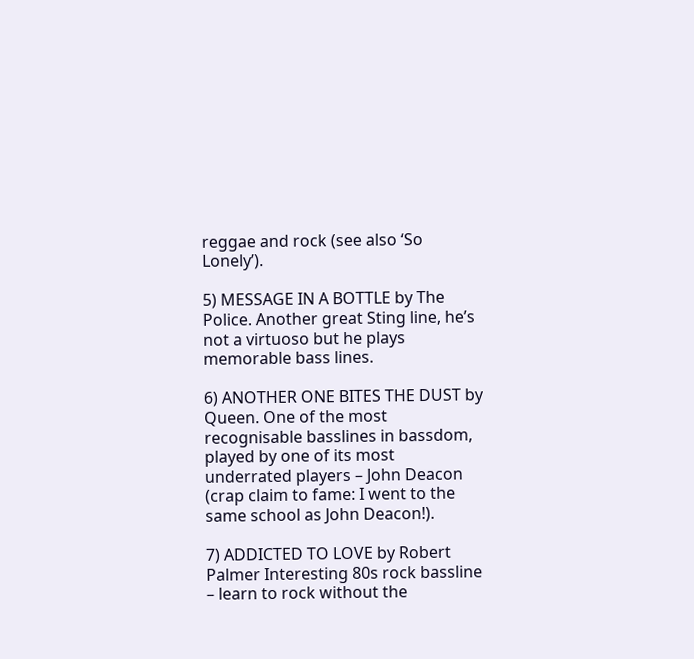reggae and rock (see also ‘So Lonely’).

5) MESSAGE IN A BOTTLE by The Police. Another great Sting line, he’s not a virtuoso but he plays memorable bass lines.

6) ANOTHER ONE BITES THE DUST by Queen. One of the most recognisable basslines in bassdom, played by one of its most underrated players – John Deacon (crap claim to fame: I went to the same school as John Deacon!).

7) ADDICTED TO LOVE by Robert Palmer Interesting 80s rock bassline – learn to rock without the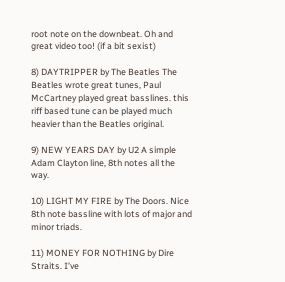root note on the downbeat. Oh and great video too! (if a bit sexist)

8) DAYTRIPPER by The Beatles The Beatles wrote great tunes, Paul McCartney played great basslines. this riff based tune can be played much heavier than the Beatles original.

9) NEW YEARS DAY by U2 A simple Adam Clayton line, 8th notes all the way.

10) LIGHT MY FIRE by The Doors. Nice 8th note bassline with lots of major and minor triads.

11) MONEY FOR NOTHING by Dire Straits. I’ve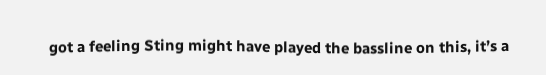got a feeling Sting might have played the bassline on this, it’s a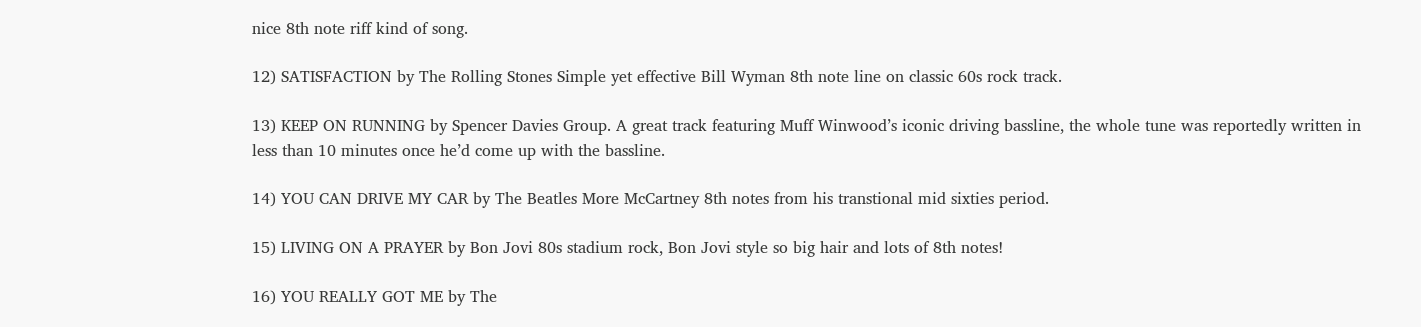nice 8th note riff kind of song.

12) SATISFACTION by The Rolling Stones Simple yet effective Bill Wyman 8th note line on classic 60s rock track.

13) KEEP ON RUNNING by Spencer Davies Group. A great track featuring Muff Winwood’s iconic driving bassline, the whole tune was reportedly written in less than 10 minutes once he’d come up with the bassline.

14) YOU CAN DRIVE MY CAR by The Beatles More McCartney 8th notes from his transtional mid sixties period.

15) LIVING ON A PRAYER by Bon Jovi 80s stadium rock, Bon Jovi style so big hair and lots of 8th notes!

16) YOU REALLY GOT ME by The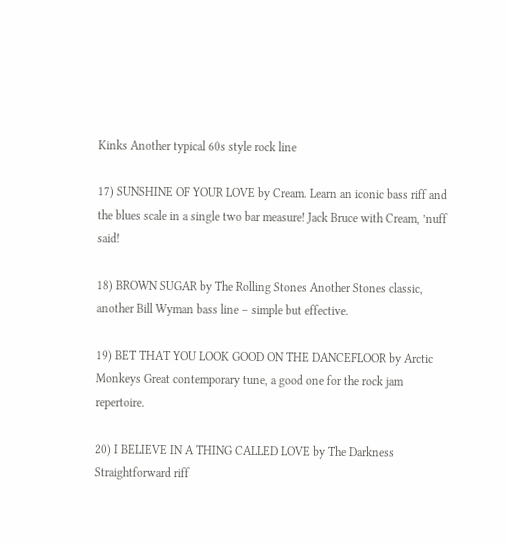Kinks Another typical 60s style rock line

17) SUNSHINE OF YOUR LOVE by Cream. Learn an iconic bass riff and the blues scale in a single two bar measure! Jack Bruce with Cream, ’nuff said!

18) BROWN SUGAR by The Rolling Stones Another Stones classic, another Bill Wyman bass line – simple but effective.

19) BET THAT YOU LOOK GOOD ON THE DANCEFLOOR by Arctic Monkeys Great contemporary tune, a good one for the rock jam repertoire.

20) I BELIEVE IN A THING CALLED LOVE by The Darkness Straightforward riff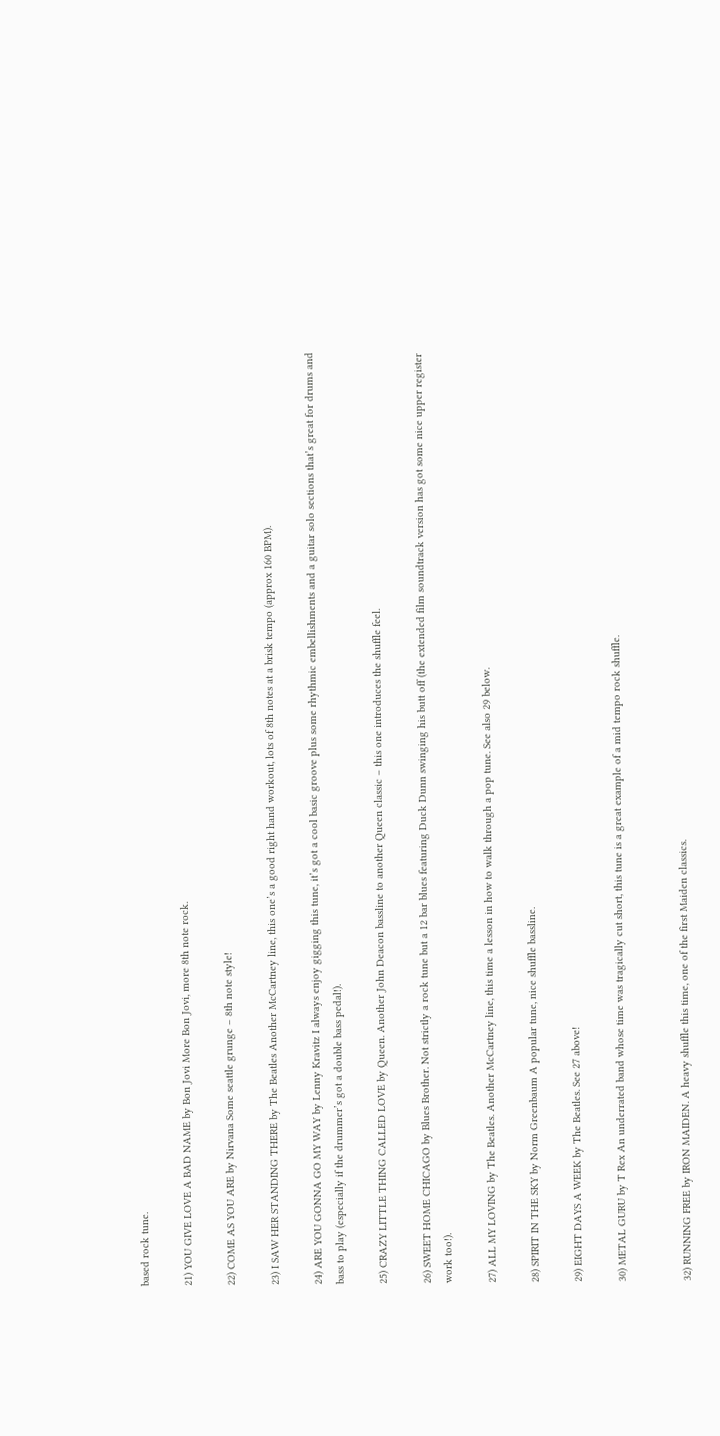based rock tune.

21) YOU GIVE LOVE A BAD NAME by Bon Jovi More Bon Jovi, more 8th note rock.

22) COME AS YOU ARE by Nirvana Some seattle grunge – 8th note style!

23) I SAW HER STANDING THERE by The Beatles Another McCartney line, this one’s a good right hand workout, lots of 8th notes at a brisk tempo (approx 160 BPM).

24) ARE YOU GONNA GO MY WAY by Lenny Kravitz I always enjoy gigging this tune, it’s got a cool basic groove plus some rhythmic embellishments and a guitar solo sections that’s great for drums and bass to play (especially if the drummer’s got a double bass pedal!).

25) CRAZY LITTLE THING CALLED LOVE by Queen. Another John Deacon bassline to another Queen classic – this one introduces the shuffle feel.

26) SWEET HOME CHICAGO by Blues Brother. Not strictly a rock tune but a 12 bar blues featuring Duck Dunn swinging his butt off (the extended film soundtrack version has got some nice upper register work too!).

27) ALL MY LOVING by The Beatles. Another McCartney line, this time a lesson in how to walk through a pop tune. See also 29 below.

28) SPIRIT IN THE SKY by Norm Greenbaum A popular tune, nice shuffle bassline.

29) EIGHT DAYS A WEEK by The Beatles. See 27 above!

30) METAL GURU by T Rex An underrated band whose time was tragically cut short, this tune is a great example of a mid tempo rock shuffle.


32) RUNNING FREE by IRON MAIDEN. A heavy shuffle this time, one of the first Maiden classics.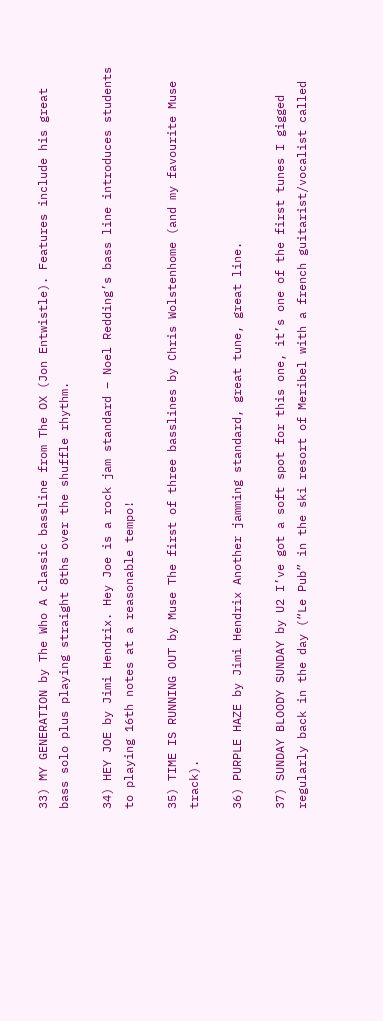33) MY GENERATION by The Who A classic bassline from The OX (Jon Entwistle). Features include his great bass solo plus playing straight 8ths over the shuffle rhythm.

34) HEY JOE by Jimi Hendrix. Hey Joe is a rock jam standard – Noel Redding’s bass line introduces students to playing 16th notes at a reasonable tempo!

35) TIME IS RUNNING OUT by Muse The first of three basslines by Chris Wolstenhome (and my favourite Muse track).

36) PURPLE HAZE by Jimi Hendrix Another jamming standard, great tune, great line.

37) SUNDAY BLOODY SUNDAY by U2 I’ve got a soft spot for this one, it’s one of the first tunes I gigged regularly back in the day (“Le Pub” in the ski resort of Meribel with a french guitarist/vocalist called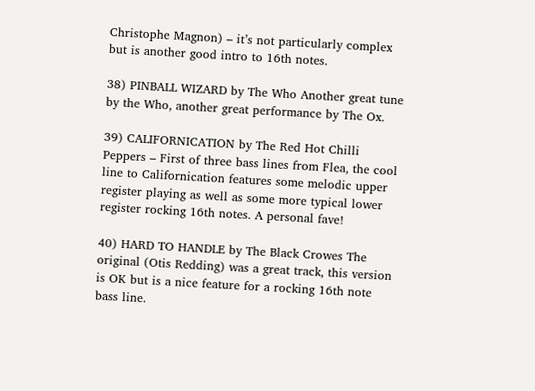Christophe Magnon) – it’s not particularly complex but is another good intro to 16th notes.

38) PINBALL WIZARD by The Who Another great tune by the Who, another great performance by The Ox.

39) CALIFORNICATION by The Red Hot Chilli Peppers – First of three bass lines from Flea, the cool line to Californication features some melodic upper register playing as well as some more typical lower register rocking 16th notes. A personal fave!

40) HARD TO HANDLE by The Black Crowes The original (Otis Redding) was a great track, this version is OK but is a nice feature for a rocking 16th note bass line.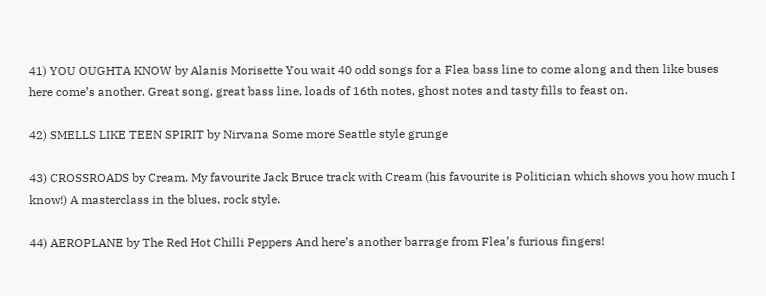41) YOU OUGHTA KNOW by Alanis Morisette You wait 40 odd songs for a Flea bass line to come along and then like buses here come’s another. Great song, great bass line, loads of 16th notes, ghost notes and tasty fills to feast on.

42) SMELLS LIKE TEEN SPIRIT by Nirvana Some more Seattle style grunge

43) CROSSROADS by Cream. My favourite Jack Bruce track with Cream (his favourite is Politician which shows you how much I know!) A masterclass in the blues, rock style.

44) AEROPLANE by The Red Hot Chilli Peppers And here’s another barrage from Flea’s furious fingers!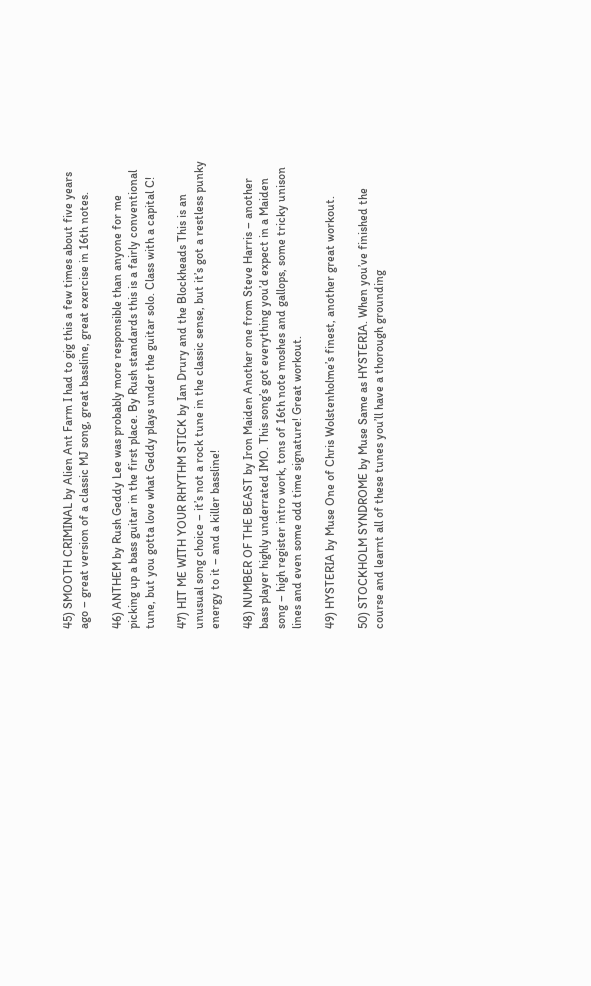45) SMOOTH CRIMINAL by Alien Ant Farm I had to gig this a few times about five years ago – great version of a classic MJ song, great bassline, great exercise in 16th notes.

46) ANTHEM by Rush Geddy Lee was probably more responsible than anyone for me picking up a bass guitar in the first place. By Rush standards this is a fairly conventional tune, but you gotta love what Geddy plays under the guitar solo. Class with a capital C!

47) HIT ME WITH YOUR RHYTHM STICK by Ian Drury and the Blockheads This is an unusual song choice – it’s not a rock tune in the classic sense, but it’s got a restless punky energy to it – and a killer bassline!

48) NUMBER OF THE BEAST by Iron Maiden Another one from Steve Harris – another bass player highly underrated IMO. This song’s got everything you’d expect in a Maiden song – high register intro work, tons of 16th note moshes and gallops, some tricky unison lines and even some odd time signature! Great workout.

49) HYSTERIA by Muse One of Chris Wolstenholme’s finest, another great workout.

50) STOCKHOLM SYNDROME by Muse Same as HYSTERIA. When you’ve finished the course and learnt all of these tunes you’ll have a thorough grounding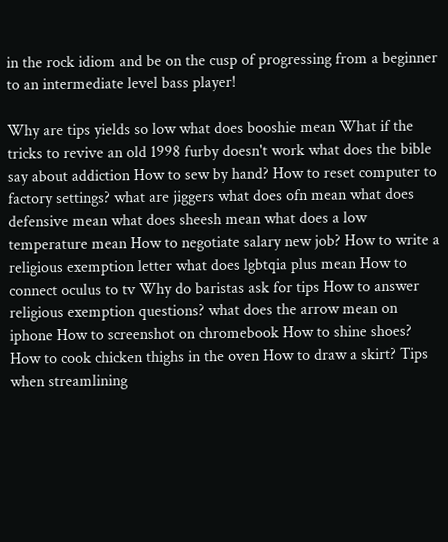in the rock idiom and be on the cusp of progressing from a beginner to an intermediate level bass player!

Why are tips yields so low what does booshie mean What if the tricks to revive an old 1998 furby doesn't work what does the bible say about addiction How to sew by hand? How to reset computer to factory settings? what are jiggers what does ofn mean what does defensive mean what does sheesh mean what does a low temperature mean How to negotiate salary new job? How to write a religious exemption letter what does lgbtqia plus mean How to connect oculus to tv Why do baristas ask for tips How to answer religious exemption questions? what does the arrow mean on iphone How to screenshot on chromebook How to shine shoes? How to cook chicken thighs in the oven How to draw a skirt? Tips when streamlining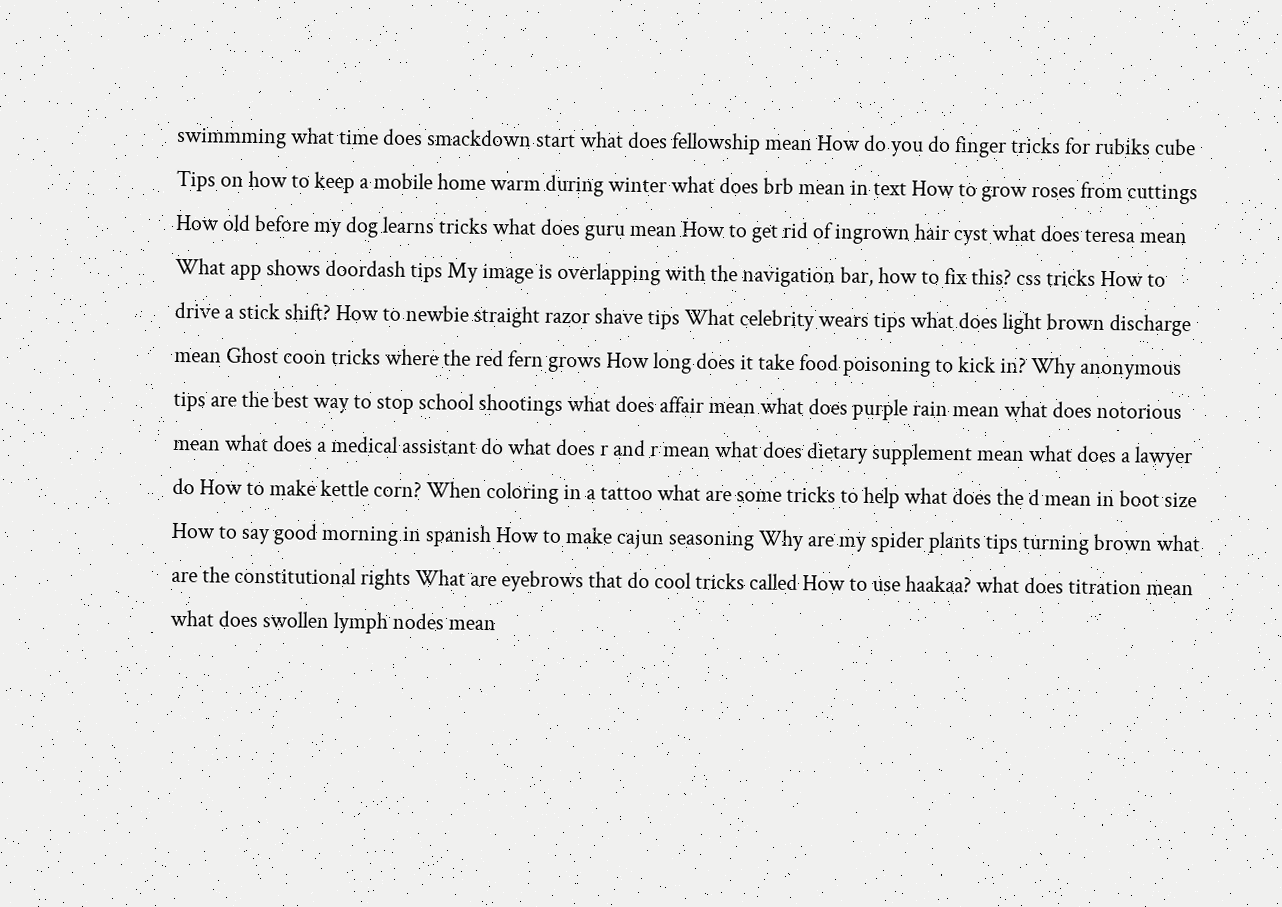swimmming what time does smackdown start what does fellowship mean How do you do finger tricks for rubiks cube Tips on how to keep a mobile home warm during winter what does brb mean in text How to grow roses from cuttings How old before my dog learns tricks what does guru mean How to get rid of ingrown hair cyst what does teresa mean What app shows doordash tips My image is overlapping with the navigation bar, how to fix this? css tricks How to drive a stick shift? How to newbie straight razor shave tips What celebrity wears tips what does light brown discharge mean Ghost coon tricks where the red fern grows How long does it take food poisoning to kick in? Why anonymous tips are the best way to stop school shootings what does affair mean what does purple rain mean what does notorious mean what does a medical assistant do what does r and r mean what does dietary supplement mean what does a lawyer do How to make kettle corn? When coloring in a tattoo what are some tricks to help what does the d mean in boot size How to say good morning in spanish How to make cajun seasoning Why are my spider plants tips turning brown what are the constitutional rights What are eyebrows that do cool tricks called How to use haakaa? what does titration mean what does swollen lymph nodes mean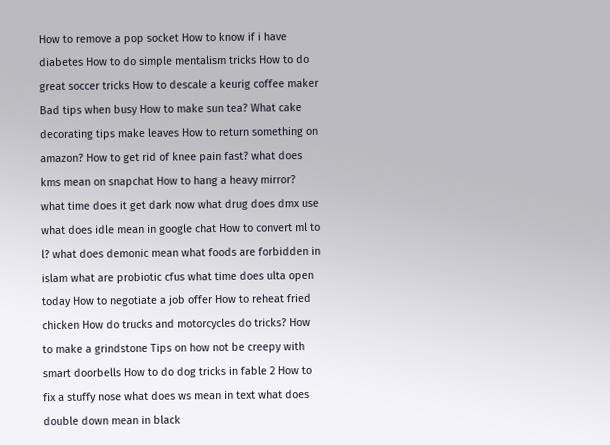How to remove a pop socket How to know if i have diabetes How to do simple mentalism tricks How to do great soccer tricks How to descale a keurig coffee maker Bad tips when busy How to make sun tea? What cake decorating tips make leaves How to return something on amazon? How to get rid of knee pain fast? what does kms mean on snapchat How to hang a heavy mirror? what time does it get dark now what drug does dmx use what does idle mean in google chat How to convert ml to l? what does demonic mean what foods are forbidden in islam what are probiotic cfus what time does ulta open today How to negotiate a job offer How to reheat fried chicken How do trucks and motorcycles do tricks? How to make a grindstone Tips on how not be creepy with smart doorbells How to do dog tricks in fable 2 How to fix a stuffy nose what does ws mean in text what does double down mean in black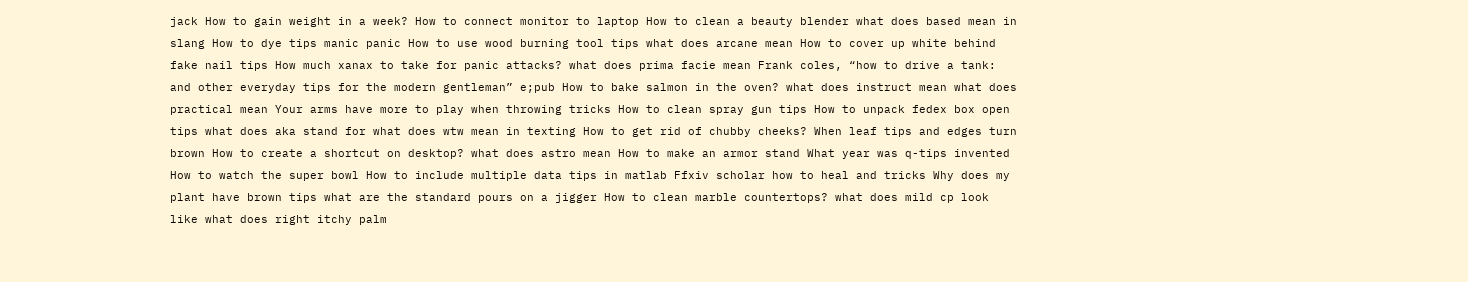jack How to gain weight in a week? How to connect monitor to laptop How to clean a beauty blender what does based mean in slang How to dye tips manic panic How to use wood burning tool tips what does arcane mean How to cover up white behind fake nail tips How much xanax to take for panic attacks? what does prima facie mean Frank coles, “how to drive a tank: and other everyday tips for the modern gentleman” e;pub How to bake salmon in the oven? what does instruct mean what does practical mean Your arms have more to play when throwing tricks How to clean spray gun tips How to unpack fedex box open tips what does aka stand for what does wtw mean in texting How to get rid of chubby cheeks? When leaf tips and edges turn brown How to create a shortcut on desktop? what does astro mean How to make an armor stand What year was q-tips invented How to watch the super bowl How to include multiple data tips in matlab Ffxiv scholar how to heal and tricks Why does my plant have brown tips what are the standard pours on a jigger How to clean marble countertops? what does mild cp look like what does right itchy palm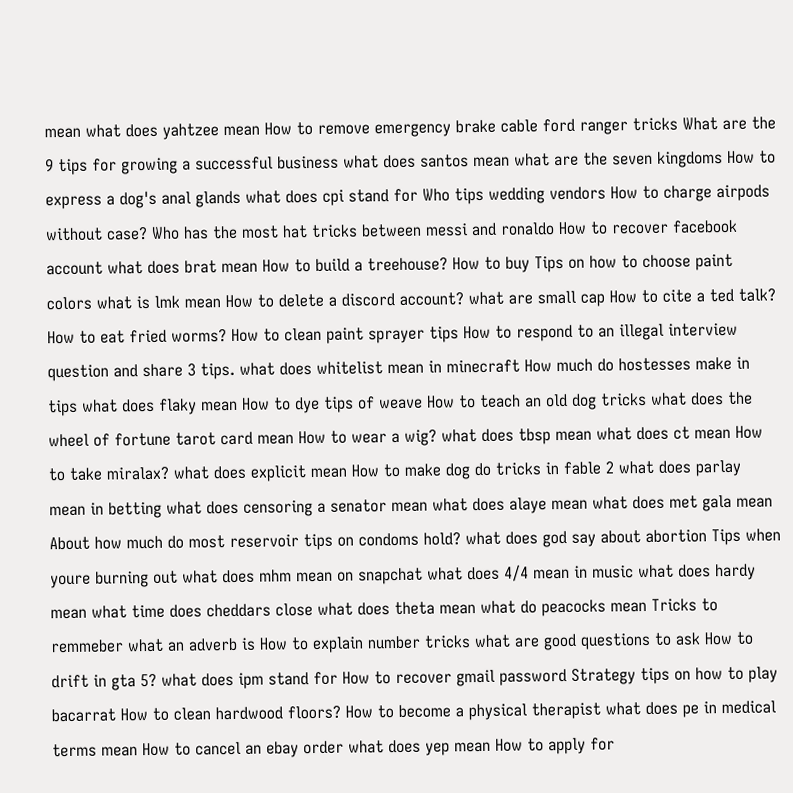mean what does yahtzee mean How to remove emergency brake cable ford ranger tricks What are the 9 tips for growing a successful business what does santos mean what are the seven kingdoms How to express a dog's anal glands what does cpi stand for Who tips wedding vendors How to charge airpods without case? Who has the most hat tricks between messi and ronaldo How to recover facebook account what does brat mean How to build a treehouse? How to buy Tips on how to choose paint colors what is lmk mean How to delete a discord account? what are small cap How to cite a ted talk? How to eat fried worms? How to clean paint sprayer tips How to respond to an illegal interview question and share 3 tips. what does whitelist mean in minecraft How much do hostesses make in tips what does flaky mean How to dye tips of weave How to teach an old dog tricks what does the wheel of fortune tarot card mean How to wear a wig? what does tbsp mean what does ct mean How to take miralax? what does explicit mean How to make dog do tricks in fable 2 what does parlay mean in betting what does censoring a senator mean what does alaye mean what does met gala mean About how much do most reservoir tips on condoms hold? what does god say about abortion Tips when youre burning out what does mhm mean on snapchat what does 4/4 mean in music what does hardy mean what time does cheddars close what does theta mean what do peacocks mean Tricks to remmeber what an adverb is How to explain number tricks what are good questions to ask How to drift in gta 5? what does ipm stand for How to recover gmail password Strategy tips on how to play bacarrat How to clean hardwood floors? How to become a physical therapist what does pe in medical terms mean How to cancel an ebay order what does yep mean How to apply for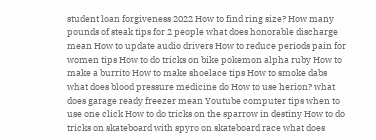student loan forgiveness 2022 How to find ring size? How many pounds of steak tips for 2 people what does honorable discharge mean How to update audio drivers How to reduce periods pain for women tips How to do tricks on bike pokemon alpha ruby How to make a burrito How to make shoelace tips How to smoke dabs what does blood pressure medicine do How to use herion? what does garage ready freezer mean Youtube computer tips when to use one click How to do tricks on the sparrow in destiny How to do tricks on skateboard with spyro on skateboard race what does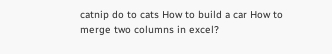catnip do to cats How to build a car How to merge two columns in excel?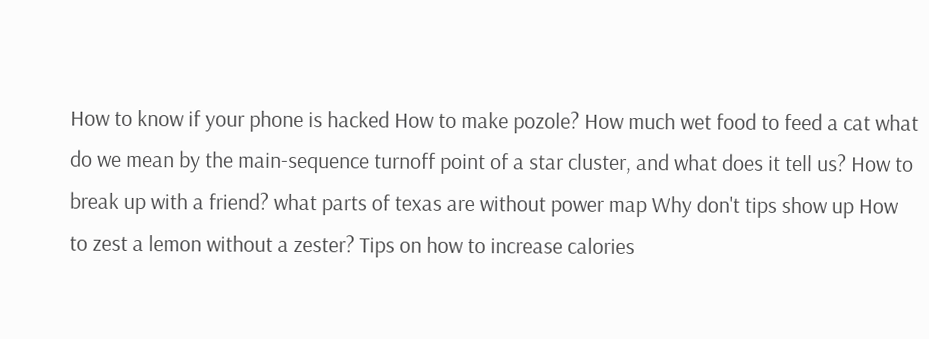How to know if your phone is hacked How to make pozole? How much wet food to feed a cat what do we mean by the main-sequence turnoff point of a star cluster, and what does it tell us? How to break up with a friend? what parts of texas are without power map Why don't tips show up How to zest a lemon without a zester? Tips on how to increase calories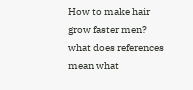How to make hair grow faster men? what does references mean what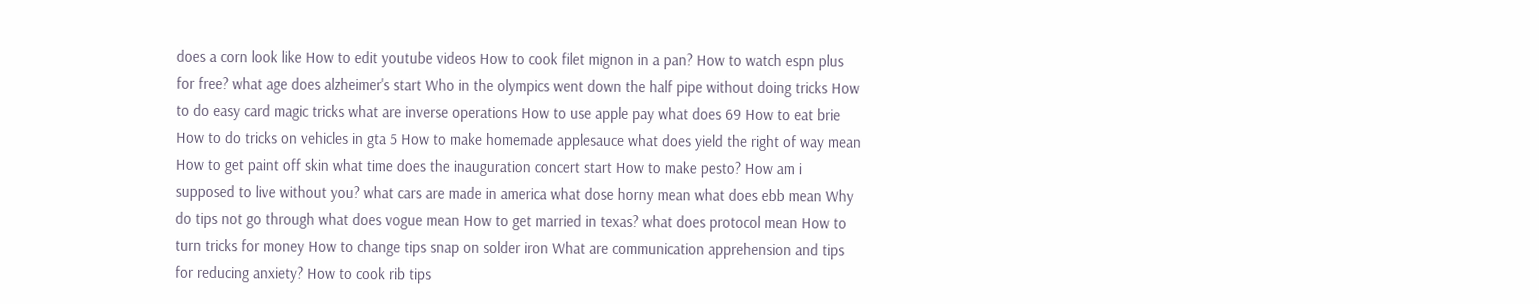does a corn look like How to edit youtube videos How to cook filet mignon in a pan? How to watch espn plus for free? what age does alzheimer's start Who in the olympics went down the half pipe without doing tricks How to do easy card magic tricks what are inverse operations How to use apple pay what does 69 How to eat brie How to do tricks on vehicles in gta 5 How to make homemade applesauce what does yield the right of way mean How to get paint off skin what time does the inauguration concert start How to make pesto? How am i supposed to live without you? what cars are made in america what dose horny mean what does ebb mean Why do tips not go through what does vogue mean How to get married in texas? what does protocol mean How to turn tricks for money How to change tips snap on solder iron What are communication apprehension and tips for reducing anxiety? How to cook rib tips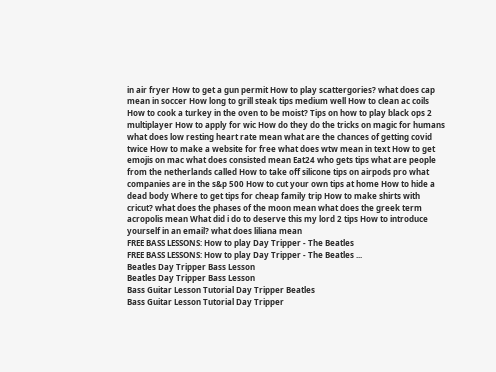in air fryer How to get a gun permit How to play scattergories? what does cap mean in soccer How long to grill steak tips medium well How to clean ac coils How to cook a turkey in the oven to be moist? Tips on how to play black ops 2 multiplayer How to apply for wic How do they do the tricks on magic for humans what does low resting heart rate mean what are the chances of getting covid twice How to make a website for free what does wtw mean in text How to get emojis on mac what does consisted mean Eat24 who gets tips what are people from the netherlands called How to take off silicone tips on airpods pro what companies are in the s&p 500 How to cut your own tips at home How to hide a dead body Where to get tips for cheap family trip How to make shirts with cricut? what does the phases of the moon mean what does the greek term acropolis mean What did i do to deserve this my lord 2 tips How to introduce yourself in an email? what does liliana mean
FREE BASS LESSONS: How to play Day Tripper - The Beatles
FREE BASS LESSONS: How to play Day Tripper - The Beatles ...
Beatles Day Tripper Bass Lesson
Beatles Day Tripper Bass Lesson
Bass Guitar Lesson Tutorial Day Tripper Beatles
Bass Guitar Lesson Tutorial Day Tripper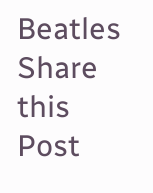Beatles
Share this Post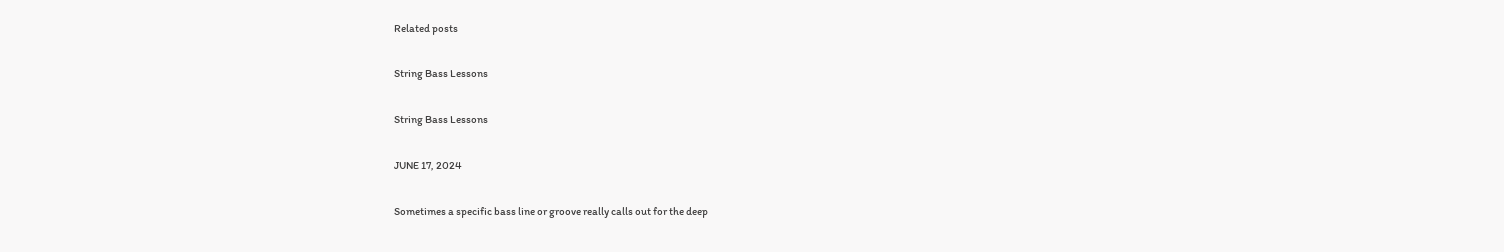Related posts

String Bass Lessons

String Bass Lessons

JUNE 17, 2024

Sometimes a specific bass line or groove really calls out for the deep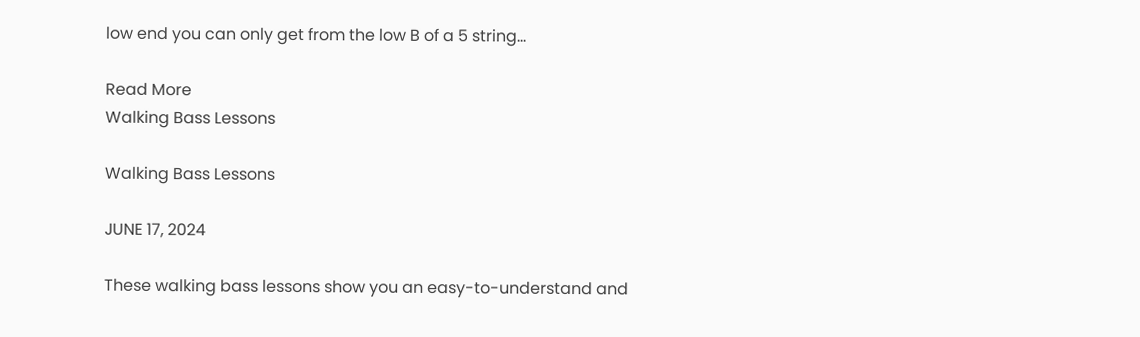low end you can only get from the low B of a 5 string…

Read More
Walking Bass Lessons

Walking Bass Lessons

JUNE 17, 2024

These walking bass lessons show you an easy-to-understand and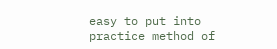easy to put into practice method of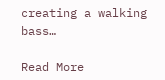creating a walking bass…

Read More